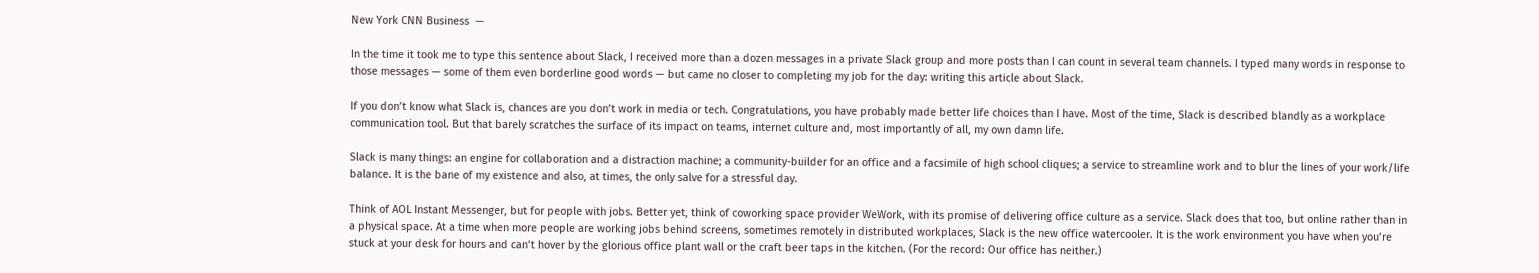New York CNN Business  —

In the time it took me to type this sentence about Slack, I received more than a dozen messages in a private Slack group and more posts than I can count in several team channels. I typed many words in response to those messages — some of them even borderline good words — but came no closer to completing my job for the day: writing this article about Slack.

If you don’t know what Slack is, chances are you don’t work in media or tech. Congratulations, you have probably made better life choices than I have. Most of the time, Slack is described blandly as a workplace communication tool. But that barely scratches the surface of its impact on teams, internet culture and, most importantly of all, my own damn life.

Slack is many things: an engine for collaboration and a distraction machine; a community-builder for an office and a facsimile of high school cliques; a service to streamline work and to blur the lines of your work/life balance. It is the bane of my existence and also, at times, the only salve for a stressful day.

Think of AOL Instant Messenger, but for people with jobs. Better yet, think of coworking space provider WeWork, with its promise of delivering office culture as a service. Slack does that too, but online rather than in a physical space. At a time when more people are working jobs behind screens, sometimes remotely in distributed workplaces, Slack is the new office watercooler. It is the work environment you have when you’re stuck at your desk for hours and can’t hover by the glorious office plant wall or the craft beer taps in the kitchen. (For the record: Our office has neither.)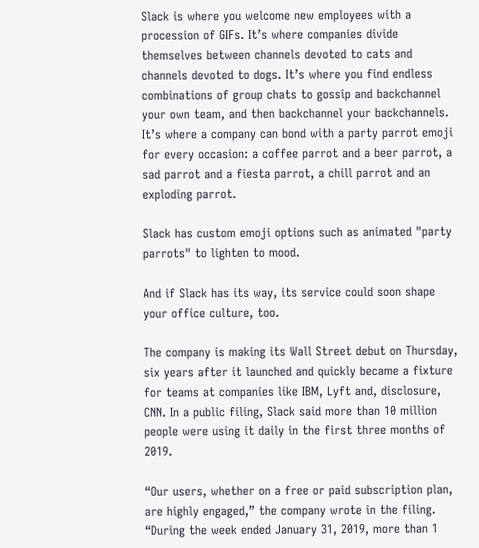Slack is where you welcome new employees with a procession of GIFs. It’s where companies divide themselves between channels devoted to cats and channels devoted to dogs. It’s where you find endless combinations of group chats to gossip and backchannel your own team, and then backchannel your backchannels. It’s where a company can bond with a party parrot emoji for every occasion: a coffee parrot and a beer parrot, a sad parrot and a fiesta parrot, a chill parrot and an exploding parrot.

Slack has custom emoji options such as animated "party parrots" to lighten to mood.

And if Slack has its way, its service could soon shape your office culture, too.

The company is making its Wall Street debut on Thursday, six years after it launched and quickly became a fixture for teams at companies like IBM, Lyft and, disclosure, CNN. In a public filing, Slack said more than 10 million people were using it daily in the first three months of 2019.

“Our users, whether on a free or paid subscription plan, are highly engaged,” the company wrote in the filing. “During the week ended January 31, 2019, more than 1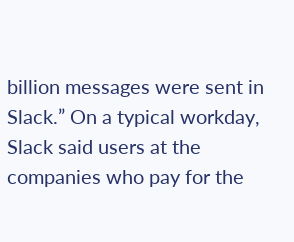billion messages were sent in Slack.” On a typical workday, Slack said users at the companies who pay for the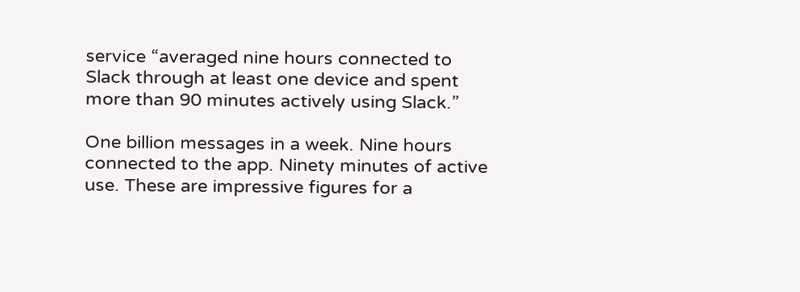service “averaged nine hours connected to Slack through at least one device and spent more than 90 minutes actively using Slack.”

One billion messages in a week. Nine hours connected to the app. Ninety minutes of active use. These are impressive figures for a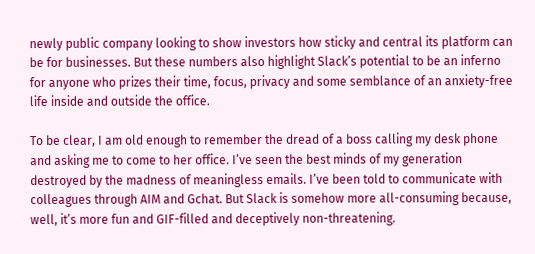newly public company looking to show investors how sticky and central its platform can be for businesses. But these numbers also highlight Slack’s potential to be an inferno for anyone who prizes their time, focus, privacy and some semblance of an anxiety-free life inside and outside the office.

To be clear, I am old enough to remember the dread of a boss calling my desk phone and asking me to come to her office. I’ve seen the best minds of my generation destroyed by the madness of meaningless emails. I’ve been told to communicate with colleagues through AIM and Gchat. But Slack is somehow more all-consuming because, well, it’s more fun and GIF-filled and deceptively non-threatening.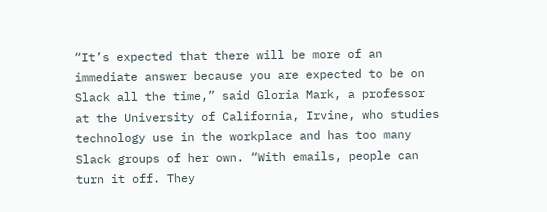“It’s expected that there will be more of an immediate answer because you are expected to be on Slack all the time,” said Gloria Mark, a professor at the University of California, Irvine, who studies technology use in the workplace and has too many Slack groups of her own. “With emails, people can turn it off. They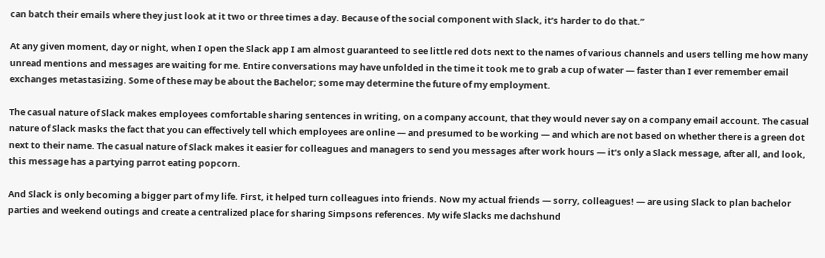can batch their emails where they just look at it two or three times a day. Because of the social component with Slack, it’s harder to do that.”

At any given moment, day or night, when I open the Slack app I am almost guaranteed to see little red dots next to the names of various channels and users telling me how many unread mentions and messages are waiting for me. Entire conversations may have unfolded in the time it took me to grab a cup of water — faster than I ever remember email exchanges metastasizing. Some of these may be about the Bachelor; some may determine the future of my employment.

The casual nature of Slack makes employees comfortable sharing sentences in writing, on a company account, that they would never say on a company email account. The casual nature of Slack masks the fact that you can effectively tell which employees are online — and presumed to be working — and which are not based on whether there is a green dot next to their name. The casual nature of Slack makes it easier for colleagues and managers to send you messages after work hours — it’s only a Slack message, after all, and look, this message has a partying parrot eating popcorn.

And Slack is only becoming a bigger part of my life. First, it helped turn colleagues into friends. Now my actual friends — sorry, colleagues! — are using Slack to plan bachelor parties and weekend outings and create a centralized place for sharing Simpsons references. My wife Slacks me dachshund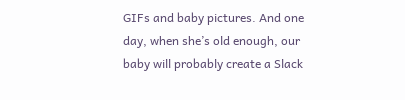GIFs and baby pictures. And one day, when she’s old enough, our baby will probably create a Slack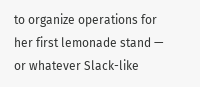to organize operations for her first lemonade stand — or whatever Slack-like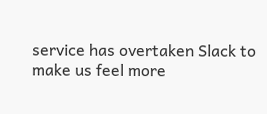service has overtaken Slack to make us feel more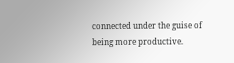connected under the guise of being more productive.